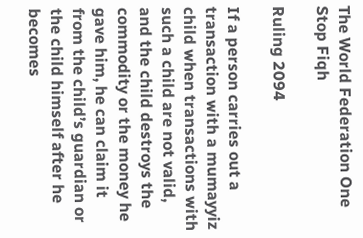The World Federation One Stop Fiqh

Ruling 2094

If a person carries out a transaction with a mumayyiz child when transactions with such a child are not valid, and the child destroys the commodity or the money he gave him, he can claim it from the child’s guardian or the child himself after he becomes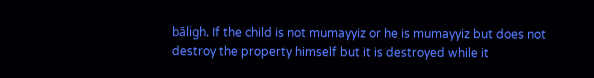bāligh. If the child is not mumayyiz or he is mumayyiz but does not destroy the property himself but it is destroyed while it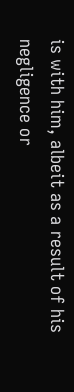is with him, albeit as a result of his negligence or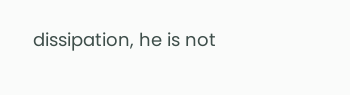dissipation, he is not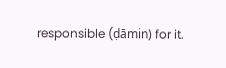responsible (ḍāmin) for it.